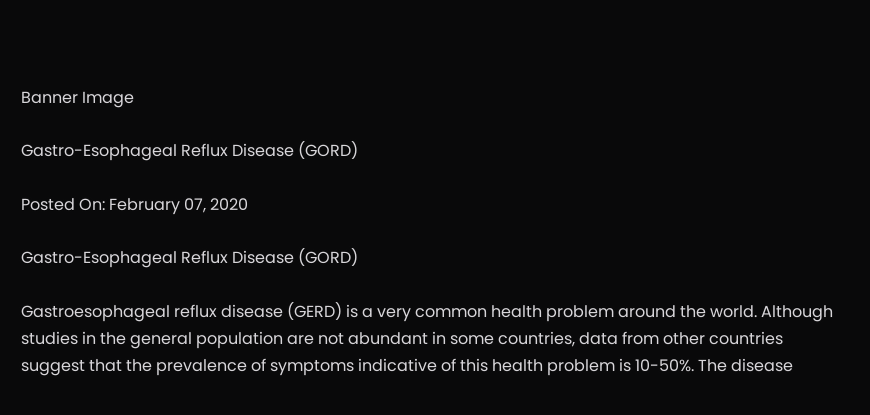Banner Image

Gastro-Esophageal Reflux Disease (GORD)

Posted On: February 07, 2020

Gastro-Esophageal Reflux Disease (GORD)

Gastroesophageal reflux disease (GERD) is a very common health problem around the world. Although studies in the general population are not abundant in some countries, data from other countries suggest that the prevalence of symptoms indicative of this health problem is 10-50%. The disease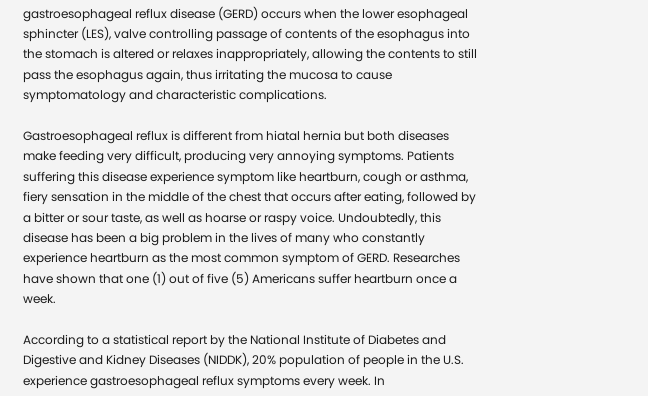gastroesophageal reflux disease (GERD) occurs when the lower esophageal sphincter (LES), valve controlling passage of contents of the esophagus into the stomach is altered or relaxes inappropriately, allowing the contents to still pass the esophagus again, thus irritating the mucosa to cause symptomatology and characteristic complications.

Gastroesophageal reflux is different from hiatal hernia but both diseases make feeding very difficult, producing very annoying symptoms. Patients suffering this disease experience symptom like heartburn, cough or asthma, fiery sensation in the middle of the chest that occurs after eating, followed by a bitter or sour taste, as well as hoarse or raspy voice. Undoubtedly, this disease has been a big problem in the lives of many who constantly experience heartburn as the most common symptom of GERD. Researches have shown that one (1) out of five (5) Americans suffer heartburn once a week.

According to a statistical report by the National Institute of Diabetes and Digestive and Kidney Diseases (NIDDK), 20% population of people in the U.S. experience gastroesophageal reflux symptoms every week. In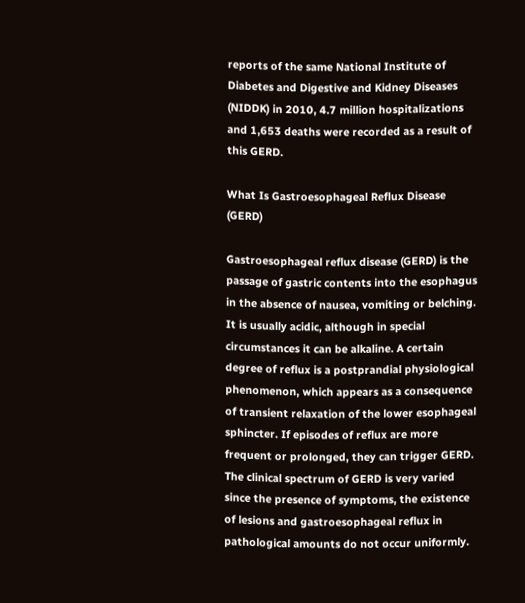reports of the same National Institute of Diabetes and Digestive and Kidney Diseases (NIDDK) in 2010, 4.7 million hospitalizations and 1,653 deaths were recorded as a result of this GERD.

What Is Gastroesophageal Reflux Disease (GERD)

Gastroesophageal reflux disease (GERD) is the passage of gastric contents into the esophagus in the absence of nausea, vomiting or belching. It is usually acidic, although in special circumstances it can be alkaline. A certain degree of reflux is a postprandial physiological phenomenon, which appears as a consequence of transient relaxation of the lower esophageal sphincter. If episodes of reflux are more frequent or prolonged, they can trigger GERD. The clinical spectrum of GERD is very varied since the presence of symptoms, the existence of lesions and gastroesophageal reflux in pathological amounts do not occur uniformly.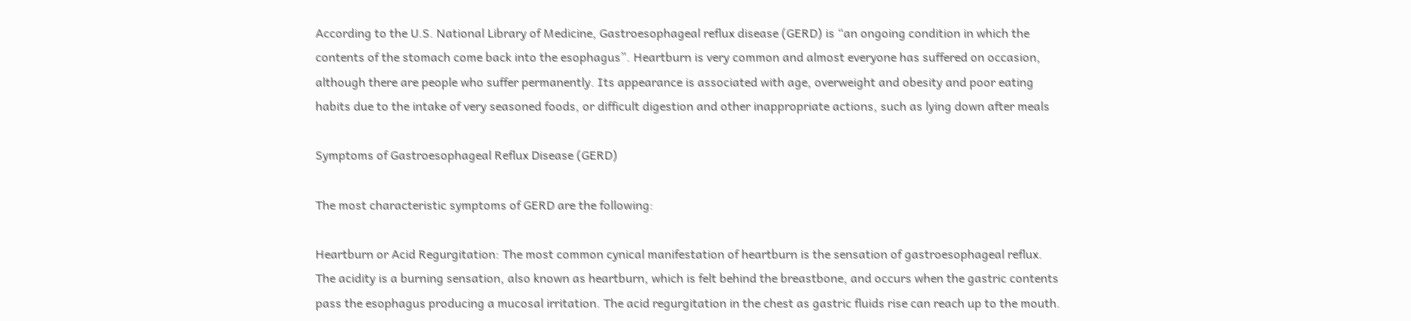According to the U.S. National Library of Medicine, Gastroesophageal reflux disease (GERD) is “an ongoing condition in which the contents of the stomach come back into the esophagus”. Heartburn is very common and almost everyone has suffered on occasion, although there are people who suffer permanently. Its appearance is associated with age, overweight and obesity and poor eating habits due to the intake of very seasoned foods, or difficult digestion and other inappropriate actions, such as lying down after meals

Symptoms of Gastroesophageal Reflux Disease (GERD)

The most characteristic symptoms of GERD are the following:

Heartburn or Acid Regurgitation: The most common cynical manifestation of heartburn is the sensation of gastroesophageal reflux. The acidity is a burning sensation, also known as heartburn, which is felt behind the breastbone, and occurs when the gastric contents pass the esophagus producing a mucosal irritation. The acid regurgitation in the chest as gastric fluids rise can reach up to the mouth.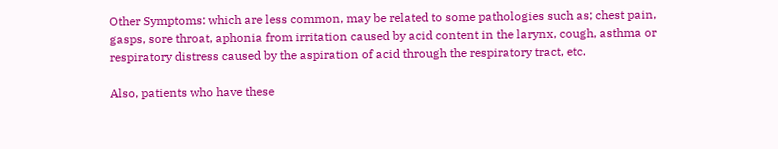Other Symptoms: which are less common, may be related to some pathologies such as; chest pain, gasps, sore throat, aphonia from irritation caused by acid content in the larynx, cough, asthma or respiratory distress caused by the aspiration of acid through the respiratory tract, etc.

Also, patients who have these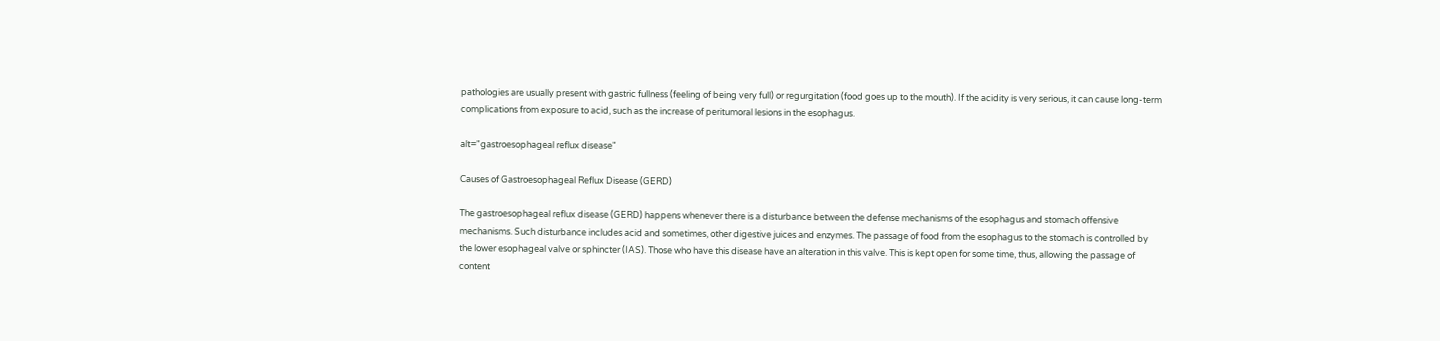pathologies are usually present with gastric fullness (feeling of being very full) or regurgitation (food goes up to the mouth). If the acidity is very serious, it can cause long-term complications from exposure to acid, such as the increase of peritumoral lesions in the esophagus.

alt="gastroesophageal reflux disease"

Causes of Gastroesophageal Reflux Disease (GERD)

The gastroesophageal reflux disease (GERD) happens whenever there is a disturbance between the defense mechanisms of the esophagus and stomach offensive mechanisms. Such disturbance includes acid and sometimes, other digestive juices and enzymes. The passage of food from the esophagus to the stomach is controlled by the lower esophageal valve or sphincter (IAS). Those who have this disease have an alteration in this valve. This is kept open for some time, thus, allowing the passage of content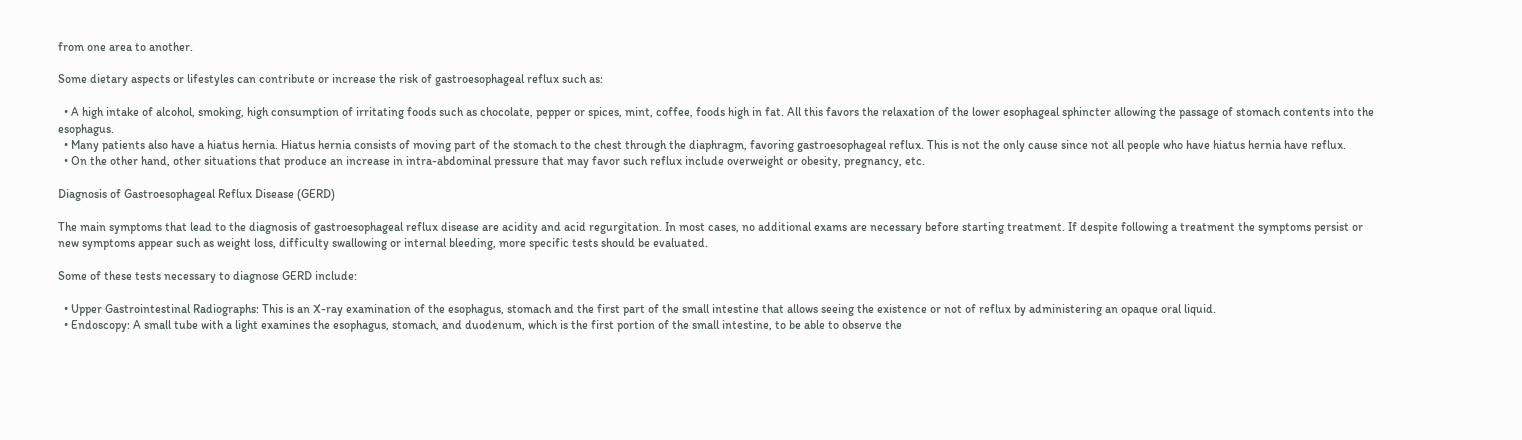from one area to another.

Some dietary aspects or lifestyles can contribute or increase the risk of gastroesophageal reflux such as:

  • A high intake of alcohol, smoking, high consumption of irritating foods such as chocolate, pepper or spices, mint, coffee, foods high in fat. All this favors the relaxation of the lower esophageal sphincter allowing the passage of stomach contents into the esophagus.
  • Many patients also have a hiatus hernia. Hiatus hernia consists of moving part of the stomach to the chest through the diaphragm, favoring gastroesophageal reflux. This is not the only cause since not all people who have hiatus hernia have reflux.
  • On the other hand, other situations that produce an increase in intra-abdominal pressure that may favor such reflux include overweight or obesity, pregnancy, etc.

Diagnosis of Gastroesophageal Reflux Disease (GERD)

The main symptoms that lead to the diagnosis of gastroesophageal reflux disease are acidity and acid regurgitation. In most cases, no additional exams are necessary before starting treatment. If despite following a treatment the symptoms persist or new symptoms appear such as weight loss, difficulty swallowing or internal bleeding, more specific tests should be evaluated.

Some of these tests necessary to diagnose GERD include:

  • Upper Gastrointestinal Radiographs: This is an X-ray examination of the esophagus, stomach and the first part of the small intestine that allows seeing the existence or not of reflux by administering an opaque oral liquid.
  • Endoscopy: A small tube with a light examines the esophagus, stomach, and duodenum, which is the first portion of the small intestine, to be able to observe the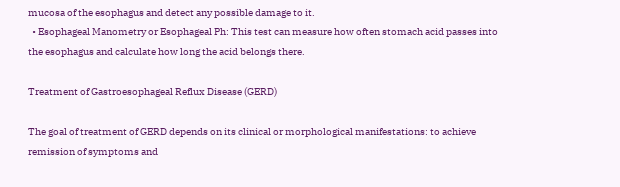mucosa of the esophagus and detect any possible damage to it.
  • Esophageal Manometry or Esophageal Ph: This test can measure how often stomach acid passes into the esophagus and calculate how long the acid belongs there.

Treatment of Gastroesophageal Reflux Disease (GERD)

The goal of treatment of GERD depends on its clinical or morphological manifestations: to achieve remission of symptoms and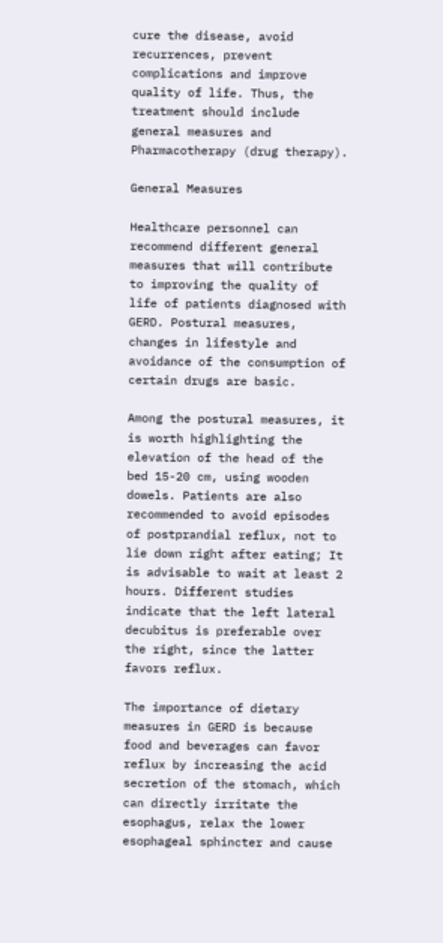cure the disease, avoid recurrences, prevent complications and improve quality of life. Thus, the treatment should include general measures and Pharmacotherapy (drug therapy).

General Measures

Healthcare personnel can recommend different general measures that will contribute to improving the quality of life of patients diagnosed with GERD. Postural measures, changes in lifestyle and avoidance of the consumption of certain drugs are basic.

Among the postural measures, it is worth highlighting the elevation of the head of the bed 15-20 cm, using wooden dowels. Patients are also recommended to avoid episodes of postprandial reflux, not to lie down right after eating; It is advisable to wait at least 2 hours. Different studies indicate that the left lateral decubitus is preferable over the right, since the latter favors reflux.

The importance of dietary measures in GERD is because food and beverages can favor reflux by increasing the acid secretion of the stomach, which can directly irritate the esophagus, relax the lower esophageal sphincter and cause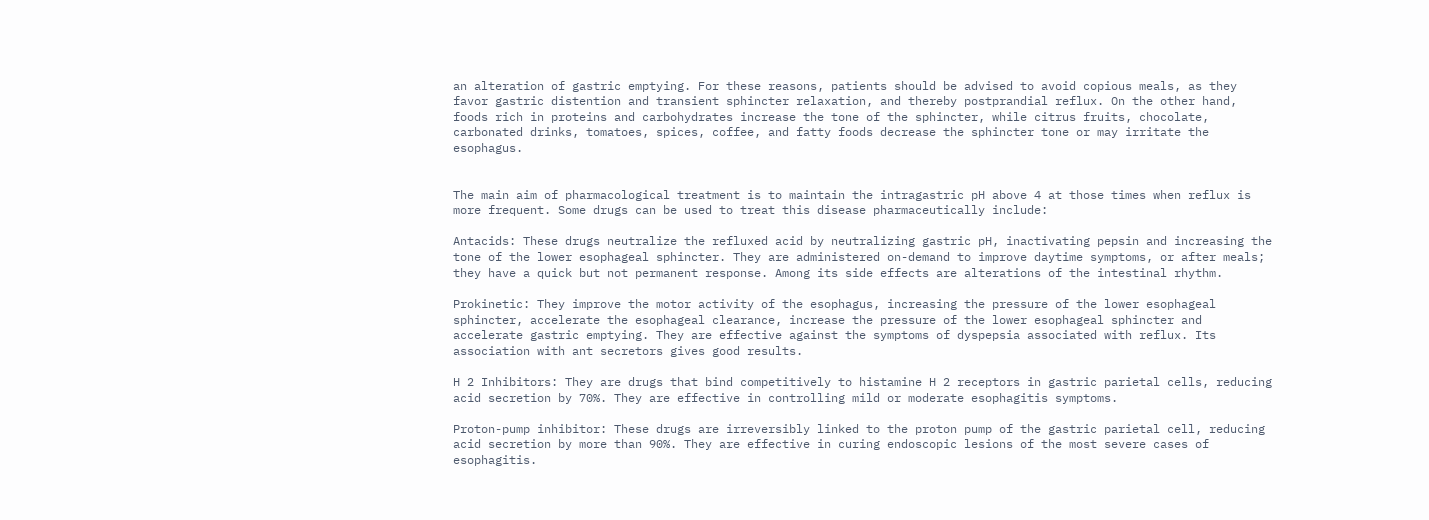an alteration of gastric emptying. For these reasons, patients should be advised to avoid copious meals, as they favor gastric distention and transient sphincter relaxation, and thereby postprandial reflux. On the other hand, foods rich in proteins and carbohydrates increase the tone of the sphincter, while citrus fruits, chocolate, carbonated drinks, tomatoes, spices, coffee, and fatty foods decrease the sphincter tone or may irritate the esophagus.


The main aim of pharmacological treatment is to maintain the intragastric pH above 4 at those times when reflux is more frequent. Some drugs can be used to treat this disease pharmaceutically include:

Antacids: These drugs neutralize the refluxed acid by neutralizing gastric pH, inactivating pepsin and increasing the tone of the lower esophageal sphincter. They are administered on-demand to improve daytime symptoms, or after meals; they have a quick but not permanent response. Among its side effects are alterations of the intestinal rhythm.

Prokinetic: They improve the motor activity of the esophagus, increasing the pressure of the lower esophageal sphincter, accelerate the esophageal clearance, increase the pressure of the lower esophageal sphincter and accelerate gastric emptying. They are effective against the symptoms of dyspepsia associated with reflux. Its association with ant secretors gives good results.

H 2 Inhibitors: They are drugs that bind competitively to histamine H 2 receptors in gastric parietal cells, reducing acid secretion by 70%. They are effective in controlling mild or moderate esophagitis symptoms.

Proton-pump inhibitor: These drugs are irreversibly linked to the proton pump of the gastric parietal cell, reducing acid secretion by more than 90%. They are effective in curing endoscopic lesions of the most severe cases of esophagitis.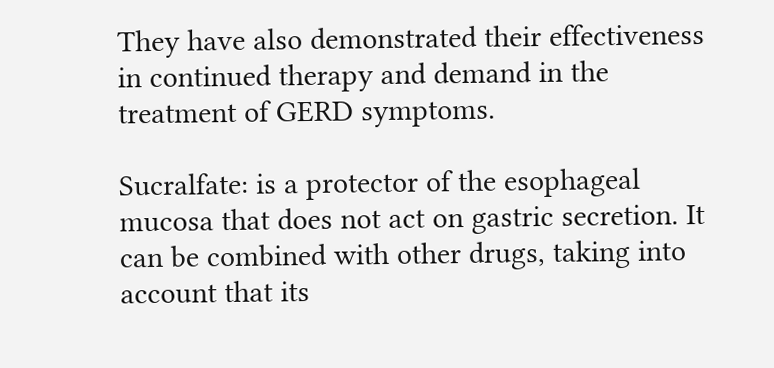They have also demonstrated their effectiveness in continued therapy and demand in the treatment of GERD symptoms.

Sucralfate: is a protector of the esophageal mucosa that does not act on gastric secretion. It can be combined with other drugs, taking into account that its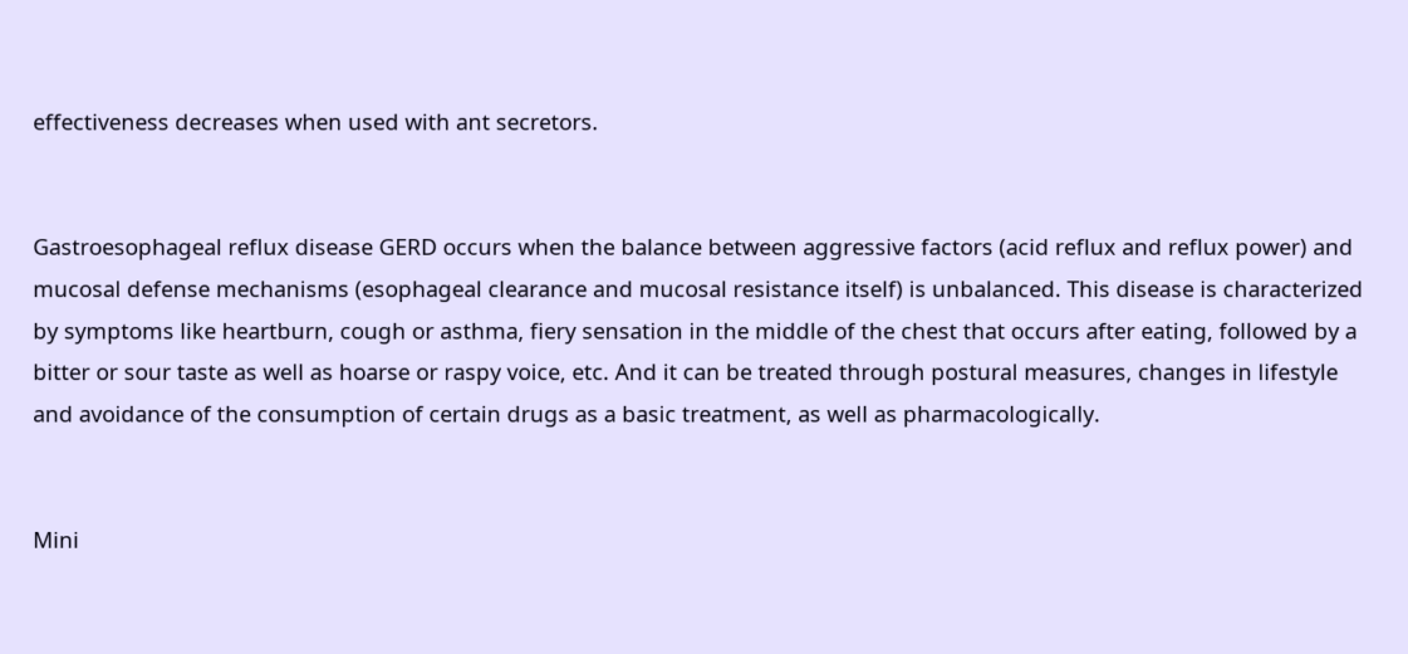effectiveness decreases when used with ant secretors.


Gastroesophageal reflux disease GERD occurs when the balance between aggressive factors (acid reflux and reflux power) and mucosal defense mechanisms (esophageal clearance and mucosal resistance itself) is unbalanced. This disease is characterized by symptoms like heartburn, cough or asthma, fiery sensation in the middle of the chest that occurs after eating, followed by a bitter or sour taste as well as hoarse or raspy voice, etc. And it can be treated through postural measures, changes in lifestyle and avoidance of the consumption of certain drugs as a basic treatment, as well as pharmacologically.


Mini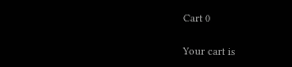Cart 0

Your cart is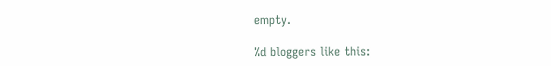empty.

%d bloggers like this: